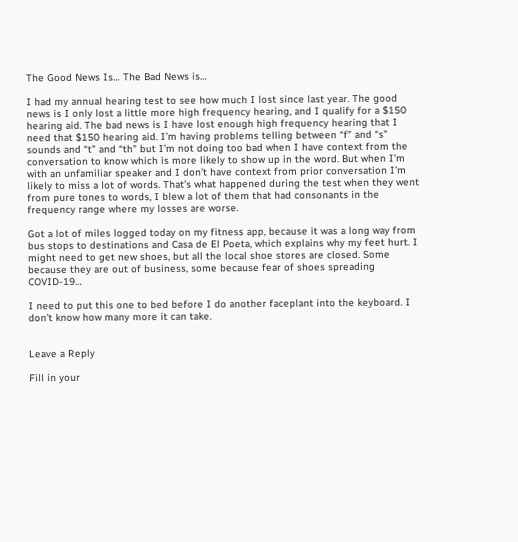The Good News Is… The Bad News is…

I had my annual hearing test to see how much I lost since last year. The good news is I only lost a little more high frequency hearing, and I qualify for a $150 hearing aid. The bad news is I have lost enough high frequency hearing that I need that $150 hearing aid. I’m having problems telling between “f” and “s” sounds and “t” and “th” but I’m not doing too bad when I have context from the conversation to know which is more likely to show up in the word. But when I’m with an unfamiliar speaker and I don’t have context from prior conversation I’m likely to miss a lot of words. That’s what happened during the test when they went from pure tones to words, I blew a lot of them that had consonants in the frequency range where my losses are worse.

Got a lot of miles logged today on my fitness app, because it was a long way from bus stops to destinations and Casa de El Poeta, which explains why my feet hurt. I might need to get new shoes, but all the local shoe stores are closed. Some because they are out of business, some because fear of shoes spreading COVID-19…

I need to put this one to bed before I do another faceplant into the keyboard. I don’t know how many more it can take.


Leave a Reply

Fill in your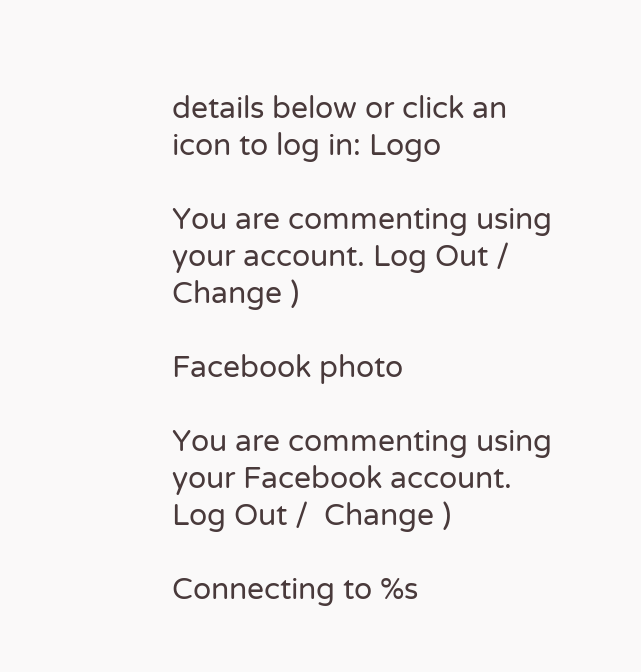details below or click an icon to log in: Logo

You are commenting using your account. Log Out /  Change )

Facebook photo

You are commenting using your Facebook account. Log Out /  Change )

Connecting to %s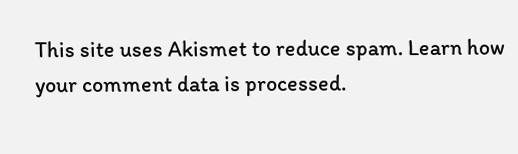This site uses Akismet to reduce spam. Learn how your comment data is processed.